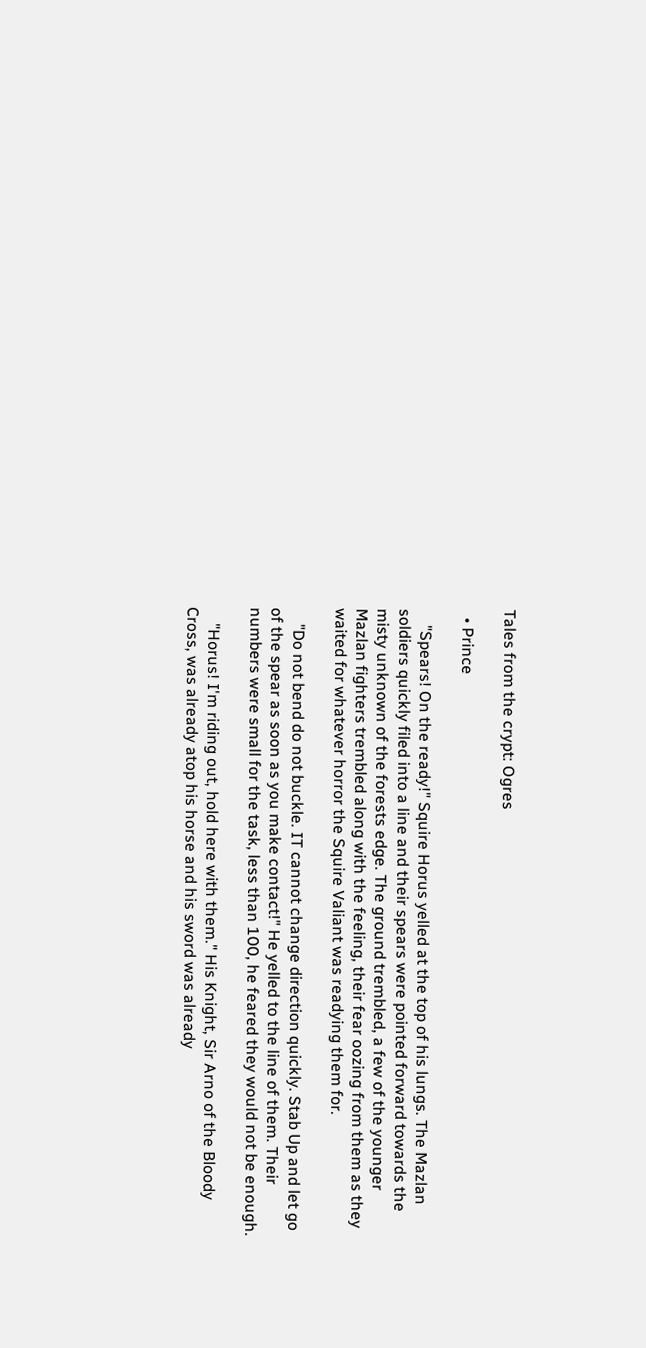Tales from the crypt: Ogres

  • Prince

    "Spears! On the ready!" Squire Horus yelled at the top of his lungs. The Mazlan soldiers quickly filed into a line and their spears were pointed forward towards the misty unknown of the forests edge. The ground trembled, a few of the younger Mazlan fighters trembled along with the feeling, their fear oozing from them as they waited for whatever horror the Squire Valiant was readying them for.

    "Do not bend do not buckle. IT cannot change direction quickly. Stab Up and let go of the spear as soon as you make contact!" He yelled to the line of them. Their numbers were small for the task, less than 100, he feared they would not be enough.

    "Horus! I'm riding out, hold here with them." His Knight, Sir Arno of the Bloody Cross, was already atop his horse and his sword was already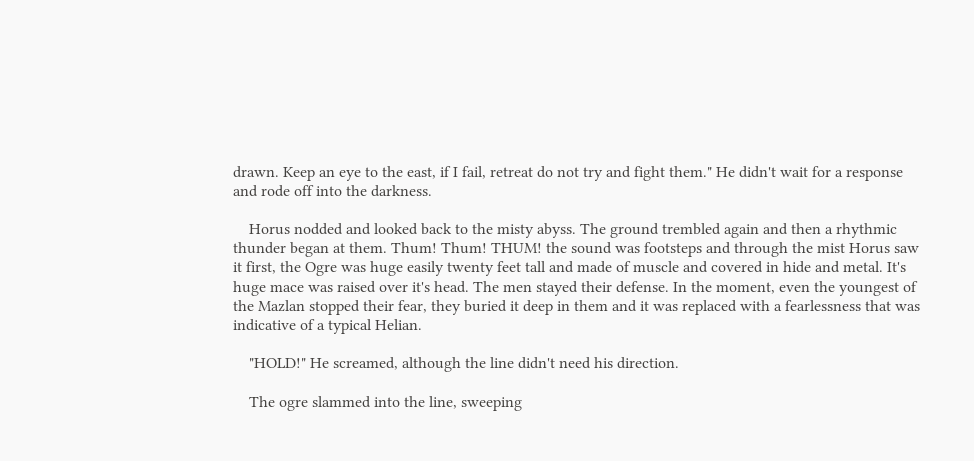drawn. Keep an eye to the east, if I fail, retreat do not try and fight them." He didn't wait for a response and rode off into the darkness.

    Horus nodded and looked back to the misty abyss. The ground trembled again and then a rhythmic thunder began at them. Thum! Thum! THUM! the sound was footsteps and through the mist Horus saw it first, the Ogre was huge easily twenty feet tall and made of muscle and covered in hide and metal. It's huge mace was raised over it's head. The men stayed their defense. In the moment, even the youngest of the Mazlan stopped their fear, they buried it deep in them and it was replaced with a fearlessness that was indicative of a typical Helian.

    "HOLD!" He screamed, although the line didn't need his direction.

    The ogre slammed into the line, sweeping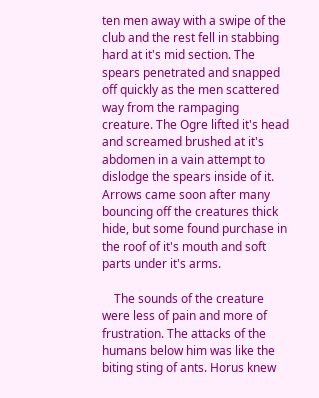ten men away with a swipe of the club and the rest fell in stabbing hard at it's mid section. The spears penetrated and snapped off quickly as the men scattered way from the rampaging creature. The Ogre lifted it's head and screamed brushed at it's abdomen in a vain attempt to dislodge the spears inside of it. Arrows came soon after many bouncing off the creatures thick hide, but some found purchase in the roof of it's mouth and soft parts under it's arms.

    The sounds of the creature were less of pain and more of frustration. The attacks of the humans below him was like the biting sting of ants. Horus knew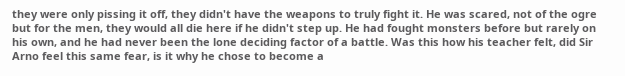they were only pissing it off, they didn't have the weapons to truly fight it. He was scared, not of the ogre but for the men, they would all die here if he didn't step up. He had fought monsters before but rarely on his own, and he had never been the lone deciding factor of a battle. Was this how his teacher felt, did Sir Arno feel this same fear, is it why he chose to become a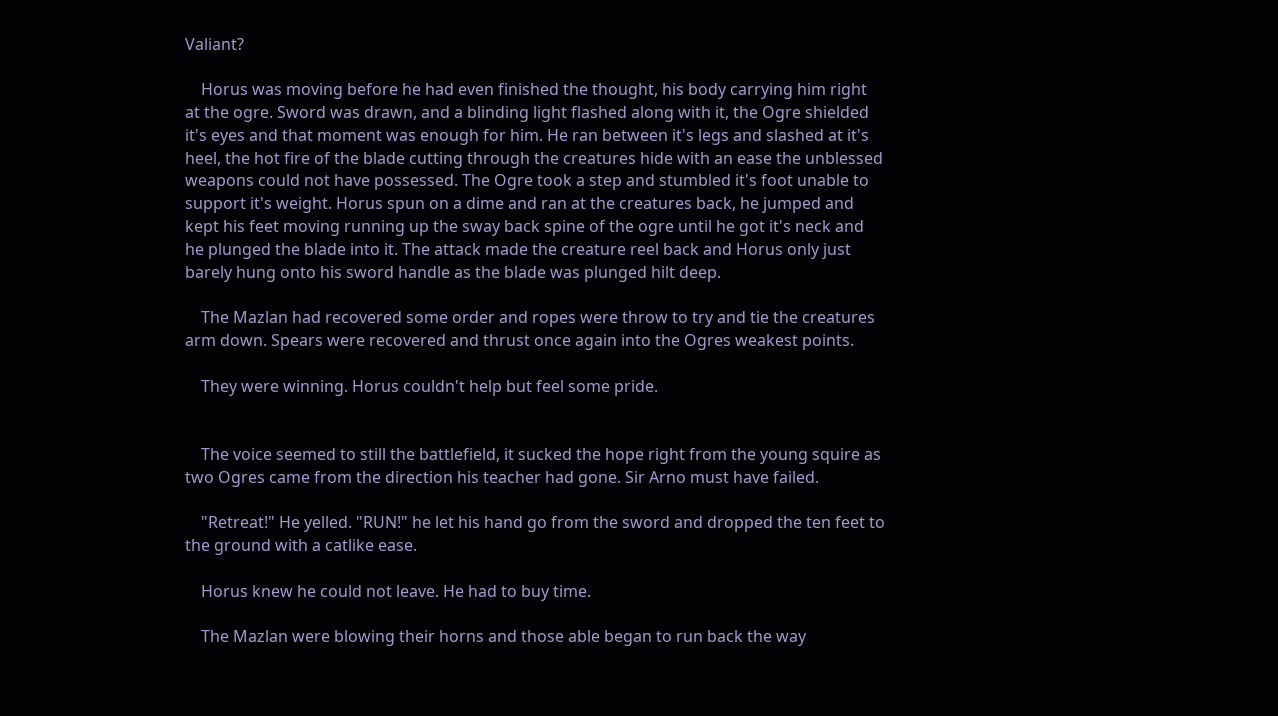Valiant?

    Horus was moving before he had even finished the thought, his body carrying him right at the ogre. Sword was drawn, and a blinding light flashed along with it, the Ogre shielded it's eyes and that moment was enough for him. He ran between it's legs and slashed at it's heel, the hot fire of the blade cutting through the creatures hide with an ease the unblessed weapons could not have possessed. The Ogre took a step and stumbled it's foot unable to support it's weight. Horus spun on a dime and ran at the creatures back, he jumped and kept his feet moving running up the sway back spine of the ogre until he got it's neck and he plunged the blade into it. The attack made the creature reel back and Horus only just barely hung onto his sword handle as the blade was plunged hilt deep.

    The Mazlan had recovered some order and ropes were throw to try and tie the creatures arm down. Spears were recovered and thrust once again into the Ogres weakest points.

    They were winning. Horus couldn't help but feel some pride.


    The voice seemed to still the battlefield, it sucked the hope right from the young squire as two Ogres came from the direction his teacher had gone. Sir Arno must have failed.

    "Retreat!" He yelled. "RUN!" he let his hand go from the sword and dropped the ten feet to the ground with a catlike ease.

    Horus knew he could not leave. He had to buy time.

    The Mazlan were blowing their horns and those able began to run back the way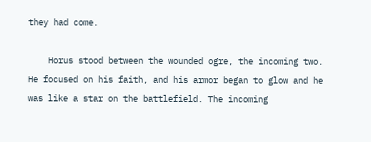they had come.

    Horus stood between the wounded ogre, the incoming two. He focused on his faith, and his armor began to glow and he was like a star on the battlefield. The incoming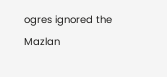ogres ignored the Mazlan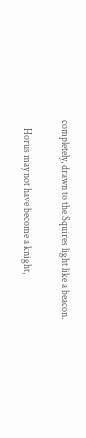completely, drawn to the Squires light like a beacon.

    Horus may not have become a knight,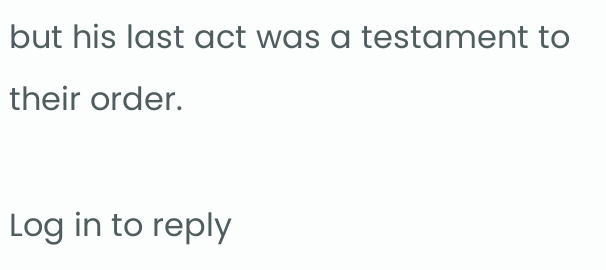but his last act was a testament to their order.

Log in to reply